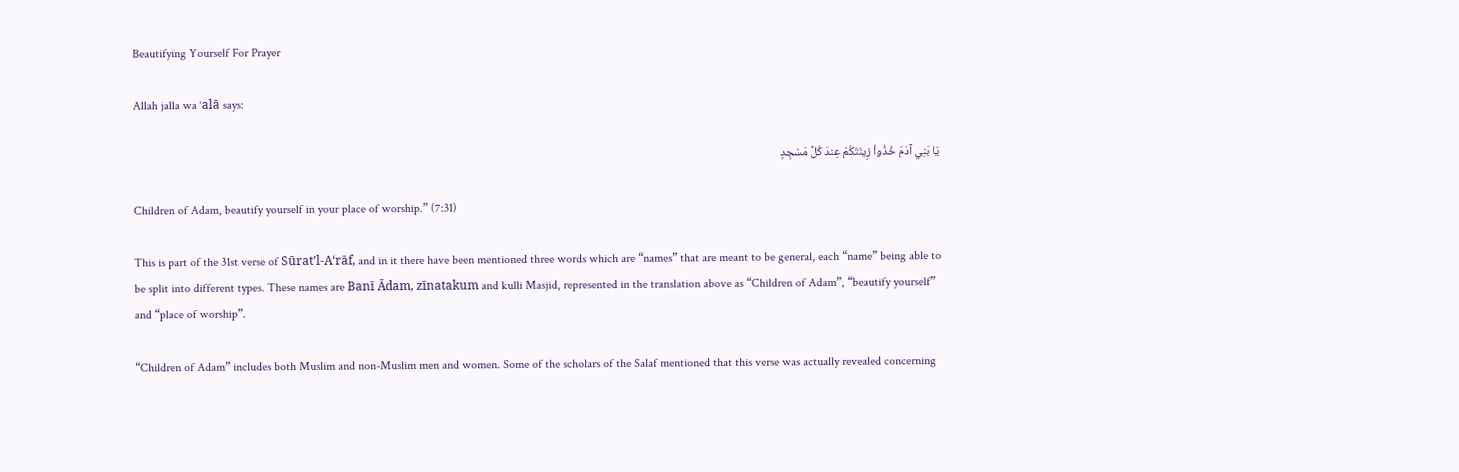Beautifying Yourself For Prayer

Allah jalla wa ‘alā says:

يَا بَنِي آدَمَ خُذُواْ زِينَتَكُمْ عِندَ كُلِّ مَسْجِدٍ

Children of Adam, beautify yourself in your place of worship.” (7:31)

This is part of the 31st verse of Sūrat’l-A‘rāf, and in it there have been mentioned three words which are “names” that are meant to be general, each “name” being able to be split into different types. These names are Banī Ādam, zīnatakum and kulli Masjid, represented in the translation above as “Children of Adam”, “beautify yourself” and “place of worship”.

“Children of Adam” includes both Muslim and non-Muslim men and women. Some of the scholars of the Salaf mentioned that this verse was actually revealed concerning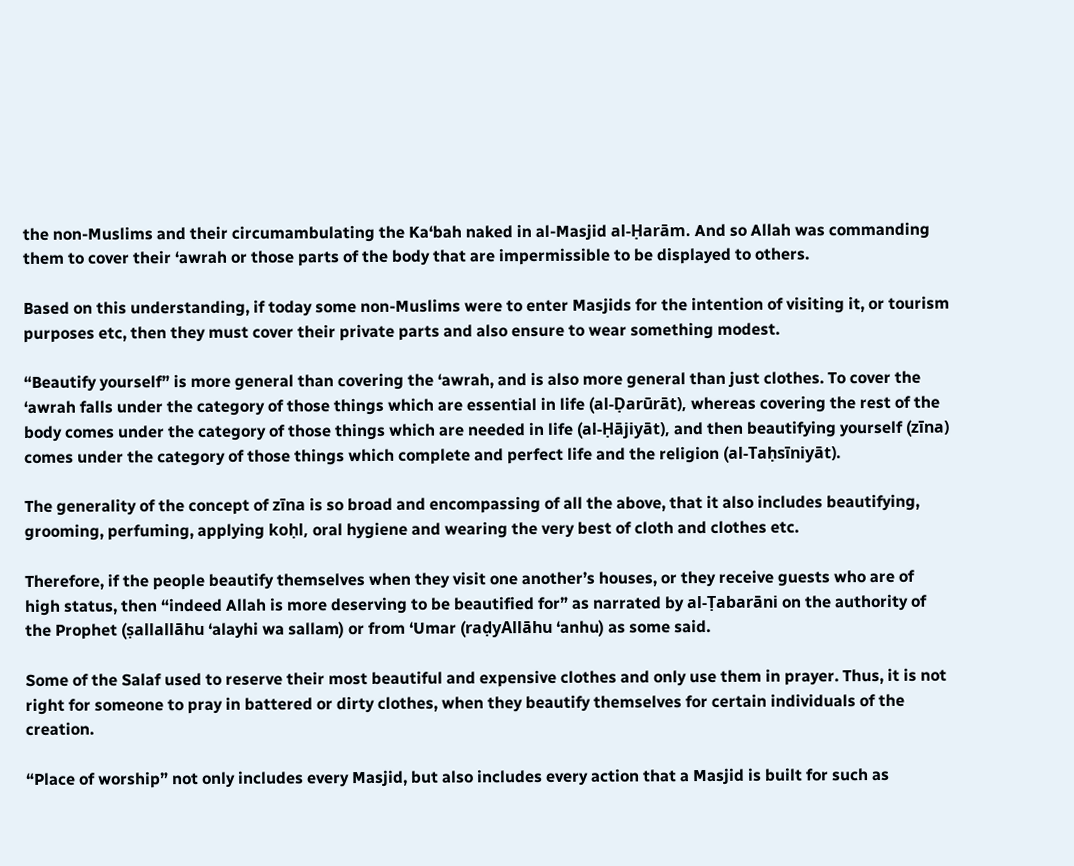the non-Muslims and their circumambulating the Ka‘bah naked in al-Masjid al-Ḥarām. And so Allah was commanding them to cover their ‘awrah or those parts of the body that are impermissible to be displayed to others.

Based on this understanding, if today some non-Muslims were to enter Masjids for the intention of visiting it, or tourism purposes etc, then they must cover their private parts and also ensure to wear something modest.

“Beautify yourself” is more general than covering the ‘awrah, and is also more general than just clothes. To cover the ‘awrah falls under the category of those things which are essential in life (al-Ḍarūrāt), whereas covering the rest of the body comes under the category of those things which are needed in life (al-Ḥājiyāt), and then beautifying yourself (zīna) comes under the category of those things which complete and perfect life and the religion (al-Taḥsīniyāt).

The generality of the concept of zīna is so broad and encompassing of all the above, that it also includes beautifying, grooming, perfuming, applying koḥl, oral hygiene and wearing the very best of cloth and clothes etc.

Therefore, if the people beautify themselves when they visit one another’s houses, or they receive guests who are of high status, then “indeed Allah is more deserving to be beautified for” as narrated by al-Ṭabarāni on the authority of the Prophet (ṣallallāhu ‘alayhi wa sallam) or from ‘Umar (raḍyAllāhu ‘anhu) as some said.

Some of the Salaf used to reserve their most beautiful and expensive clothes and only use them in prayer. Thus, it is not right for someone to pray in battered or dirty clothes, when they beautify themselves for certain individuals of the creation.

“Place of worship” not only includes every Masjid, but also includes every action that a Masjid is built for such as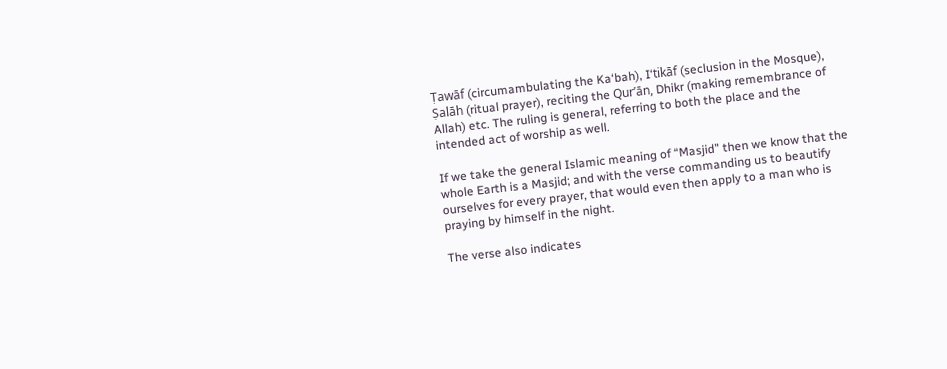Ṭawāf (circumambulating the Ka‘bah), I‘tikāf (seclusion in the Mosque), Ṣalāh (ritual prayer), reciting the Qur’ān, Dhikr (making remembrance of Allah) etc. The ruling is general, referring to both the place and the intended act of worship as well.

If we take the general Islamic meaning of “Masjid” then we know that the whole Earth is a Masjid; and with the verse commanding us to beautify ourselves for every prayer, that would even then apply to a man who is praying by himself in the night.

The verse also indicates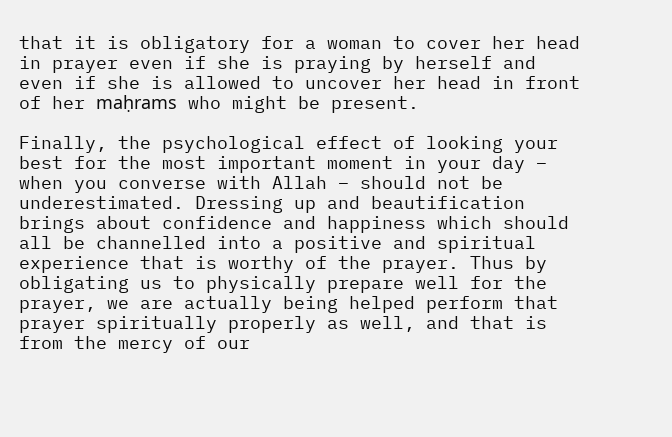that it is obligatory for a woman to cover her head in prayer even if she is praying by herself and even if she is allowed to uncover her head in front of her maḥrams who might be present.

Finally, the psychological effect of looking your best for the most important moment in your day – when you converse with Allah – should not be underestimated. Dressing up and beautification brings about confidence and happiness which should all be channelled into a positive and spiritual experience that is worthy of the prayer. Thus by obligating us to physically prepare well for the prayer, we are actually being helped perform that prayer spiritually properly as well, and that is from the mercy of our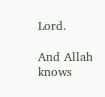Lord.

And Allah knows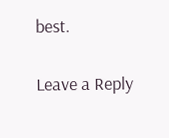best.

Leave a Reply